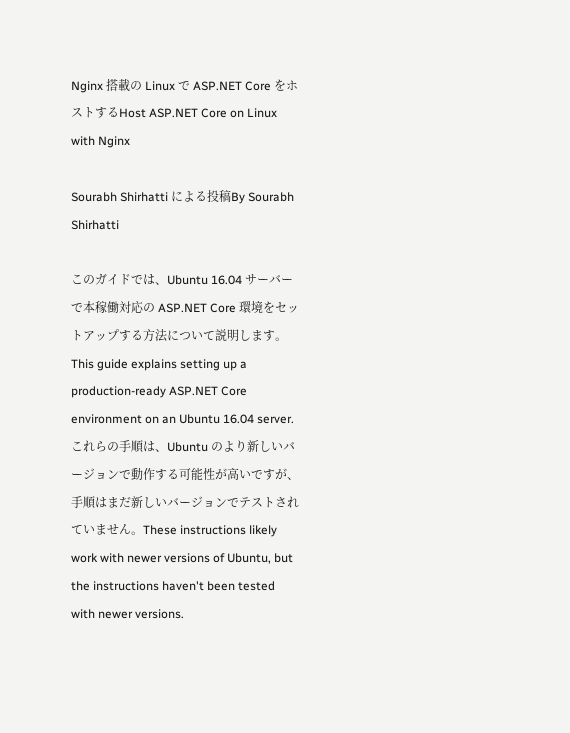Nginx 搭載の Linux で ASP.NET Core をホストするHost ASP.NET Core on Linux with Nginx

Sourabh Shirhatti による投稿By Sourabh Shirhatti

このガイドでは、Ubuntu 16.04 サーバーで本稼働対応の ASP.NET Core 環境をセットアップする方法について説明します。This guide explains setting up a production-ready ASP.NET Core environment on an Ubuntu 16.04 server. これらの手順は、Ubuntu のより新しいバージョンで動作する可能性が高いですが、手順はまだ新しいバージョンでテストされていません。These instructions likely work with newer versions of Ubuntu, but the instructions haven't been tested with newer versions.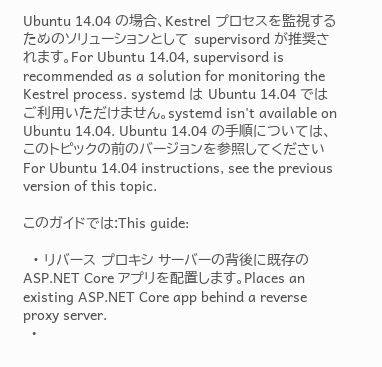Ubuntu 14.04 の場合、Kestrel プロセスを監視するためのソリューションとして supervisord が推奨されます。For Ubuntu 14.04, supervisord is recommended as a solution for monitoring the Kestrel process. systemd は Ubuntu 14.04 ではご利用いただけません。systemd isn't available on Ubuntu 14.04. Ubuntu 14.04 の手順については、このトピックの前のバージョンを参照してくださいFor Ubuntu 14.04 instructions, see the previous version of this topic.

このガイドでは:This guide:

  • リバース プロキシ サーバーの背後に既存の ASP.NET Core アプリを配置します。Places an existing ASP.NET Core app behind a reverse proxy server.
  •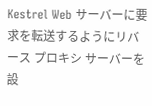Kestrel Web サーバーに要求を転送するようにリバース プロキシ サーバーを設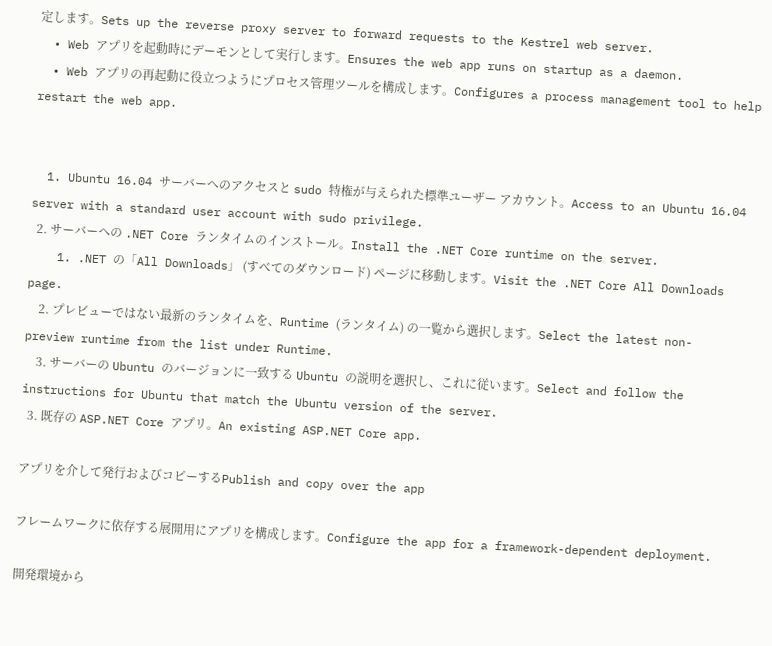定します。Sets up the reverse proxy server to forward requests to the Kestrel web server.
  • Web アプリを起動時にデーモンとして実行します。Ensures the web app runs on startup as a daemon.
  • Web アプリの再起動に役立つようにプロセス管理ツールを構成します。Configures a process management tool to help restart the web app.


  1. Ubuntu 16.04 サーバーへのアクセスと sudo 特権が与えられた標準ユーザー アカウント。Access to an Ubuntu 16.04 server with a standard user account with sudo privilege.
  2. サーバーへの .NET Core ランタイムのインストール。Install the .NET Core runtime on the server.
    1. .NET の「All Downloads」 (すべてのダウンロード) ページに移動します。Visit the .NET Core All Downloads page.
    2. プレビューではない最新のランタイムを、Runtime (ランタイム) の一覧から選択します。Select the latest non-preview runtime from the list under Runtime.
    3. サーバーの Ubuntu のバージョンに一致する Ubuntu の説明を選択し、これに従います。Select and follow the instructions for Ubuntu that match the Ubuntu version of the server.
  3. 既存の ASP.NET Core アプリ。An existing ASP.NET Core app.

アプリを介して発行およびコピーするPublish and copy over the app

フレームワークに依存する展開用にアプリを構成します。Configure the app for a framework-dependent deployment.

開発環境から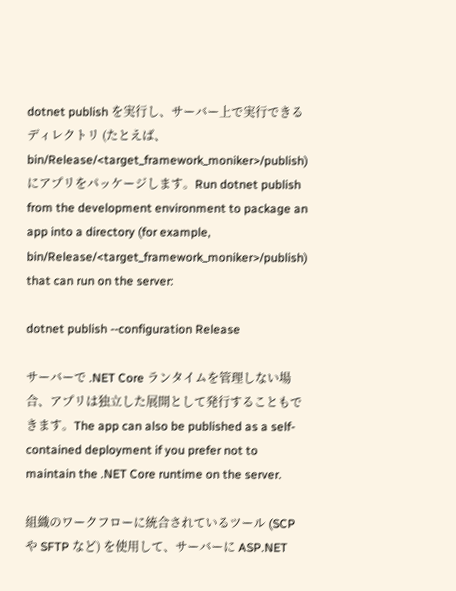dotnet publish を実行し、サーバー上で実行できるディレクトリ (たとえば、bin/Release/<target_framework_moniker>/publish) にアプリをパッケージします。Run dotnet publish from the development environment to package an app into a directory (for example, bin/Release/<target_framework_moniker>/publish) that can run on the server:

dotnet publish --configuration Release

サーバーで .NET Core ランタイムを管理しない場合、アプリは独立した展開として発行することもできます。The app can also be published as a self-contained deployment if you prefer not to maintain the .NET Core runtime on the server.

組織のワークフローに統合されているツール (SCP や SFTP など) を使用して、サーバーに ASP.NET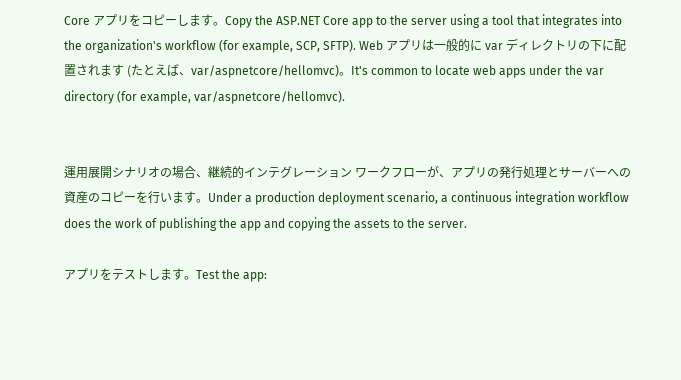Core アプリをコピーします。Copy the ASP.NET Core app to the server using a tool that integrates into the organization's workflow (for example, SCP, SFTP). Web アプリは一般的に var ディレクトリの下に配置されます (たとえば、var/aspnetcore/hellomvc)。It's common to locate web apps under the var directory (for example, var/aspnetcore/hellomvc).


運用展開シナリオの場合、継続的インテグレーション ワークフローが、アプリの発行処理とサーバーへの資産のコピーを行います。Under a production deployment scenario, a continuous integration workflow does the work of publishing the app and copying the assets to the server.

アプリをテストします。Test the app: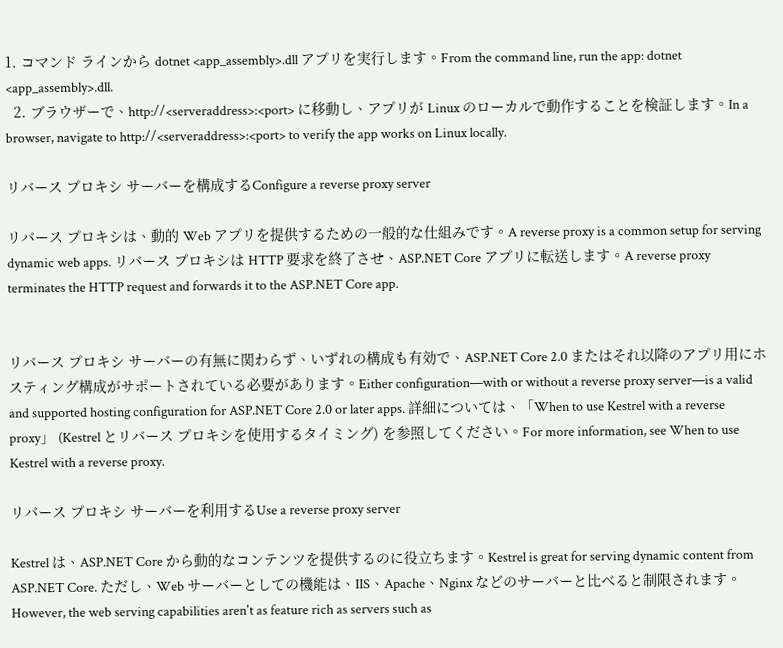1. コマンド ラインから dotnet <app_assembly>.dll アプリを実行します。From the command line, run the app: dotnet <app_assembly>.dll.
  2. ブラウザーで、http://<serveraddress>:<port> に移動し、アプリが Linux のローカルで動作することを検証します。In a browser, navigate to http://<serveraddress>:<port> to verify the app works on Linux locally.

リバース プロキシ サーバーを構成するConfigure a reverse proxy server

リバース プロキシは、動的 Web アプリを提供するための一般的な仕組みです。A reverse proxy is a common setup for serving dynamic web apps. リバース プロキシは HTTP 要求を終了させ、ASP.NET Core アプリに転送します。A reverse proxy terminates the HTTP request and forwards it to the ASP.NET Core app.


リバース プロキシ サーバーの有無に関わらず、いずれの構成も有効で、ASP.NET Core 2.0 またはそれ以降のアプリ用にホスティング構成がサポートされている必要があります。Either configuration—with or without a reverse proxy server—is a valid and supported hosting configuration for ASP.NET Core 2.0 or later apps. 詳細については、「When to use Kestrel with a reverse proxy」 (Kestrel とリバース プロキシを使用するタイミング) を参照してください。For more information, see When to use Kestrel with a reverse proxy.

リバース プロキシ サーバーを利用するUse a reverse proxy server

Kestrel は、ASP.NET Core から動的なコンテンツを提供するのに役立ちます。Kestrel is great for serving dynamic content from ASP.NET Core. ただし、Web サーバーとしての機能は、IIS、Apache、Nginx などのサーバーと比べると制限されます。However, the web serving capabilities aren't as feature rich as servers such as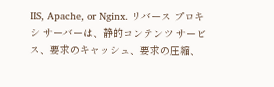IIS, Apache, or Nginx. リバース プロキシ サーバーは、静的コンテンツ サービス、要求のキャッシュ、要求の圧縮、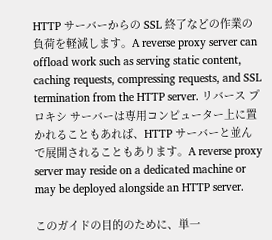HTTP サーバーからの SSL 終了などの作業の負荷を軽減します。A reverse proxy server can offload work such as serving static content, caching requests, compressing requests, and SSL termination from the HTTP server. リバース プロキシ サーバーは専用コンピューター上に置かれることもあれば、HTTP サーバーと並んで展開されることもあります。A reverse proxy server may reside on a dedicated machine or may be deployed alongside an HTTP server.

このガイドの目的のために、単一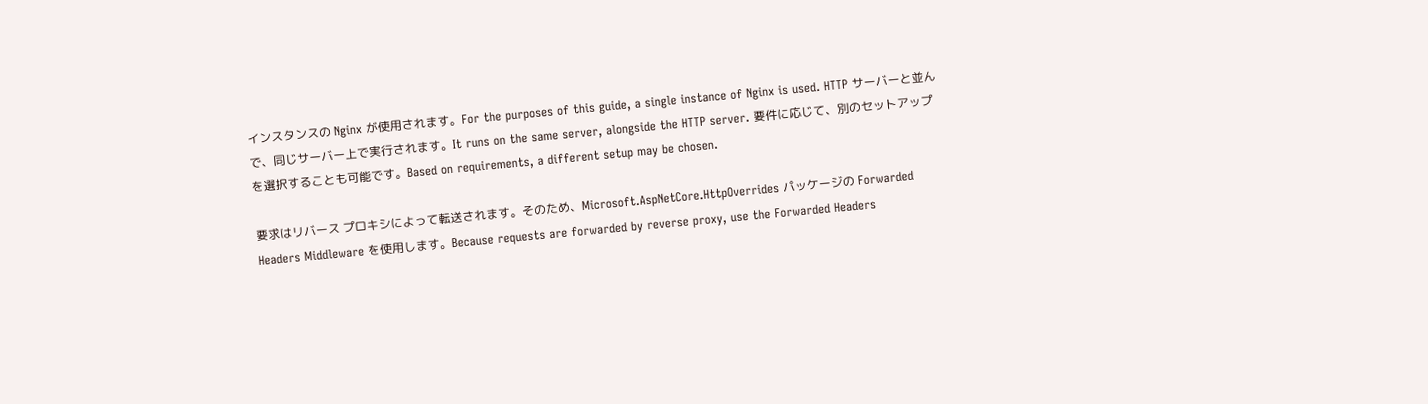インスタンスの Nginx が使用されます。For the purposes of this guide, a single instance of Nginx is used. HTTP サーバーと並んで、同じサーバー上で実行されます。It runs on the same server, alongside the HTTP server. 要件に応じて、別のセットアップを選択することも可能です。Based on requirements, a different setup may be chosen.

要求はリバース プロキシによって転送されます。そのため、Microsoft.AspNetCore.HttpOverrides パッケージの Forwarded Headers Middleware を使用します。Because requests are forwarded by reverse proxy, use the Forwarded Headers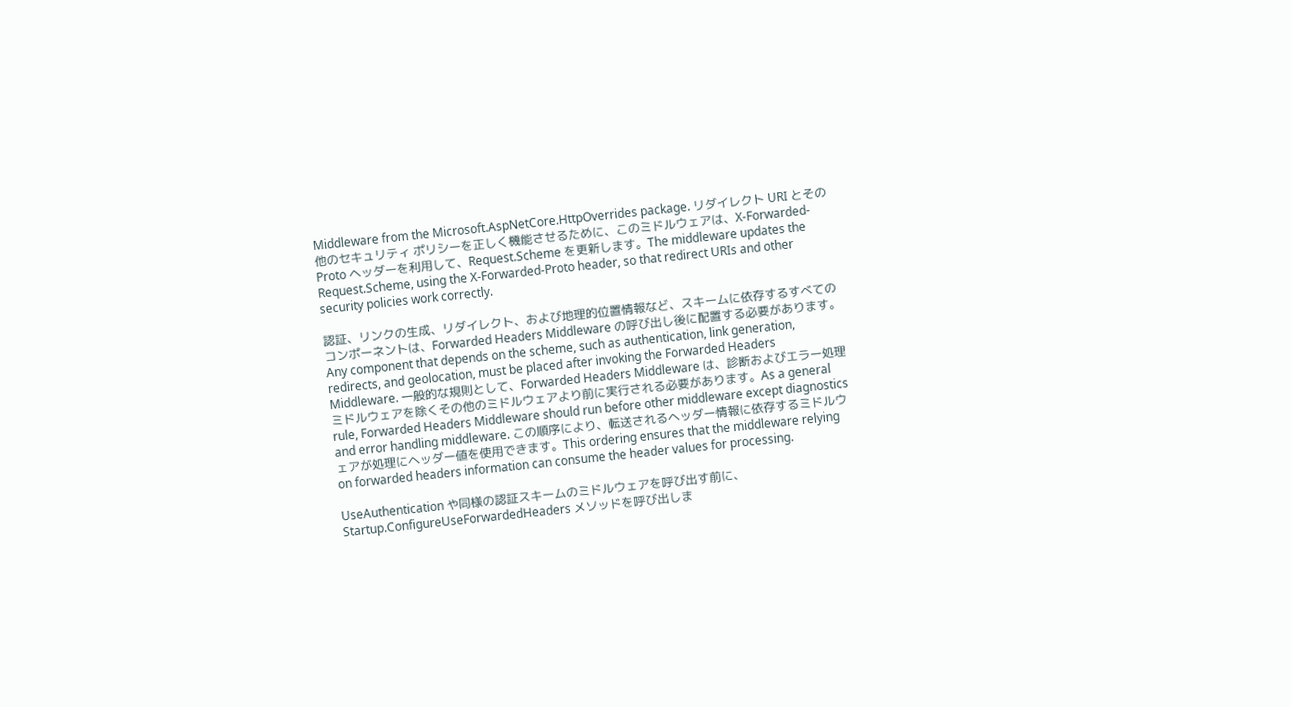Middleware from the Microsoft.AspNetCore.HttpOverrides package. リダイレクト URI とその他のセキュリティ ポリシーを正しく機能させるために、このミドルウェアは、X-Forwarded-Proto ヘッダーを利用して、Request.Scheme を更新します。The middleware updates the Request.Scheme, using the X-Forwarded-Proto header, so that redirect URIs and other security policies work correctly.

認証、リンクの生成、リダイレクト、および地理的位置情報など、スキームに依存するすべてのコンポーネントは、Forwarded Headers Middleware の呼び出し後に配置する必要があります。Any component that depends on the scheme, such as authentication, link generation, redirects, and geolocation, must be placed after invoking the Forwarded Headers Middleware. 一般的な規則として、Forwarded Headers Middleware は、診断およびエラー処理ミドルウェアを除くその他のミドルウェアより前に実行される必要があります。As a general rule, Forwarded Headers Middleware should run before other middleware except diagnostics and error handling middleware. この順序により、転送されるヘッダー情報に依存するミドルウェアが処理にヘッダー値を使用できます。This ordering ensures that the middleware relying on forwarded headers information can consume the header values for processing.

UseAuthentication や同様の認証スキームのミドルウェアを呼び出す前に、Startup.ConfigureUseForwardedHeaders メソッドを呼び出しま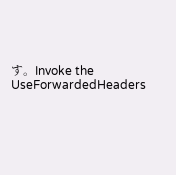す。Invoke the UseForwardedHeaders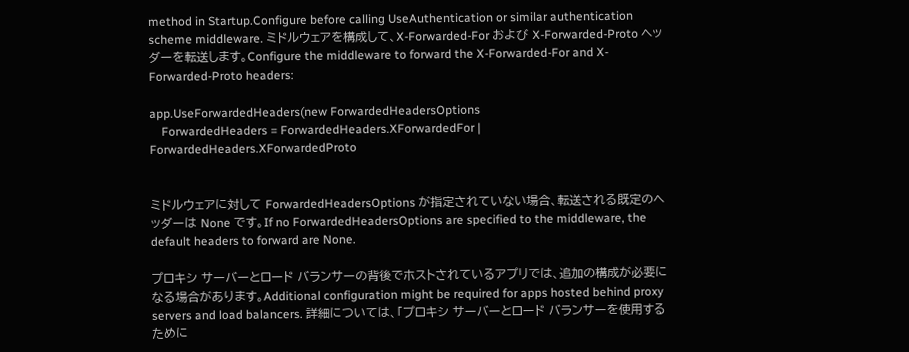method in Startup.Configure before calling UseAuthentication or similar authentication scheme middleware. ミドルウェアを構成して、X-Forwarded-For および X-Forwarded-Proto ヘッダーを転送します。Configure the middleware to forward the X-Forwarded-For and X-Forwarded-Proto headers:

app.UseForwardedHeaders(new ForwardedHeadersOptions
    ForwardedHeaders = ForwardedHeaders.XForwardedFor | ForwardedHeaders.XForwardedProto


ミドルウェアに対して ForwardedHeadersOptions が指定されていない場合、転送される既定のヘッダーは None です。If no ForwardedHeadersOptions are specified to the middleware, the default headers to forward are None.

プロキシ サーバーとロード バランサーの背後でホストされているアプリでは、追加の構成が必要になる場合があります。Additional configuration might be required for apps hosted behind proxy servers and load balancers. 詳細については、「プロキシ サーバーとロード バランサーを使用するために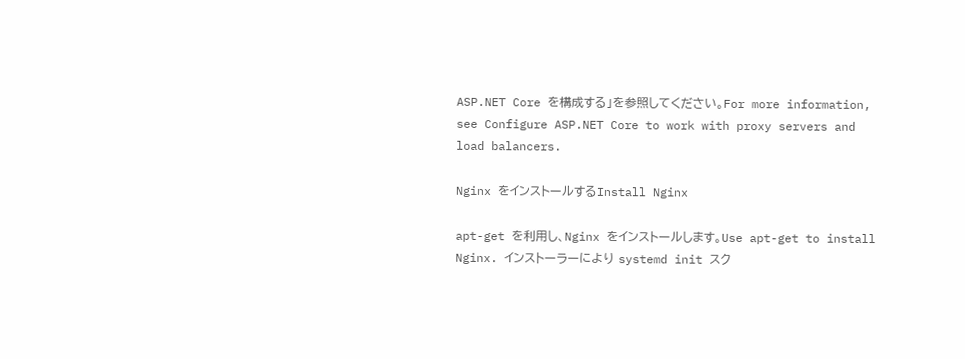ASP.NET Core を構成する」を参照してください。For more information, see Configure ASP.NET Core to work with proxy servers and load balancers.

Nginx をインストールするInstall Nginx

apt-get を利用し、Nginx をインストールします。Use apt-get to install Nginx. インストーラーにより systemd init スク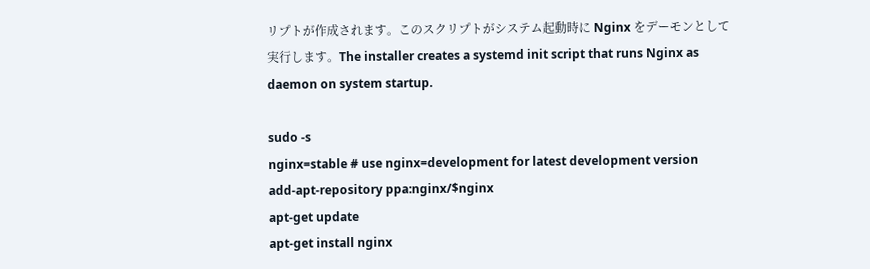リプトが作成されます。このスクリプトがシステム起動時に Nginx をデーモンとして実行します。The installer creates a systemd init script that runs Nginx as daemon on system startup.

sudo -s
nginx=stable # use nginx=development for latest development version
add-apt-repository ppa:nginx/$nginx
apt-get update
apt-get install nginx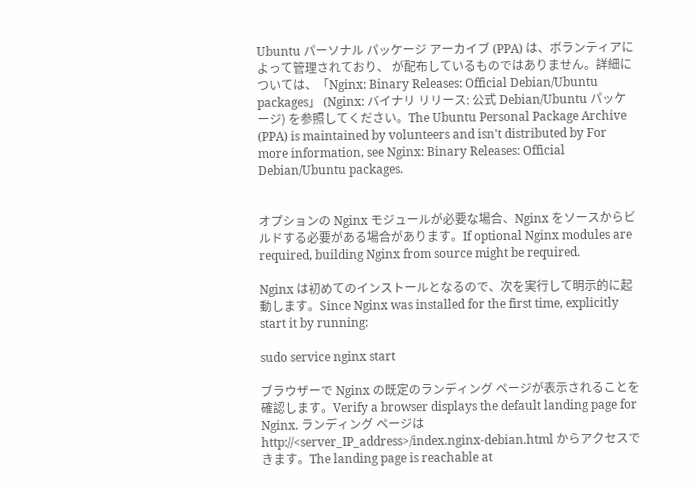Ubuntu パーソナル パッケージ アーカイブ (PPA) は、ボランティアによって管理されており、 が配布しているものではありません。詳細については、「Nginx: Binary Releases: Official Debian/Ubuntu packages」 (Nginx: バイナリ リリース: 公式 Debian/Ubuntu パッケージ) を参照してください。The Ubuntu Personal Package Archive (PPA) is maintained by volunteers and isn't distributed by For more information, see Nginx: Binary Releases: Official Debian/Ubuntu packages.


オプションの Nginx モジュールが必要な場合、Nginx をソースからビルドする必要がある場合があります。If optional Nginx modules are required, building Nginx from source might be required.

Nginx は初めてのインストールとなるので、次を実行して明示的に起動します。Since Nginx was installed for the first time, explicitly start it by running:

sudo service nginx start

ブラウザーで Nginx の既定のランディング ページが表示されることを確認します。Verify a browser displays the default landing page for Nginx. ランディング ページは http://<server_IP_address>/index.nginx-debian.html からアクセスできます。The landing page is reachable at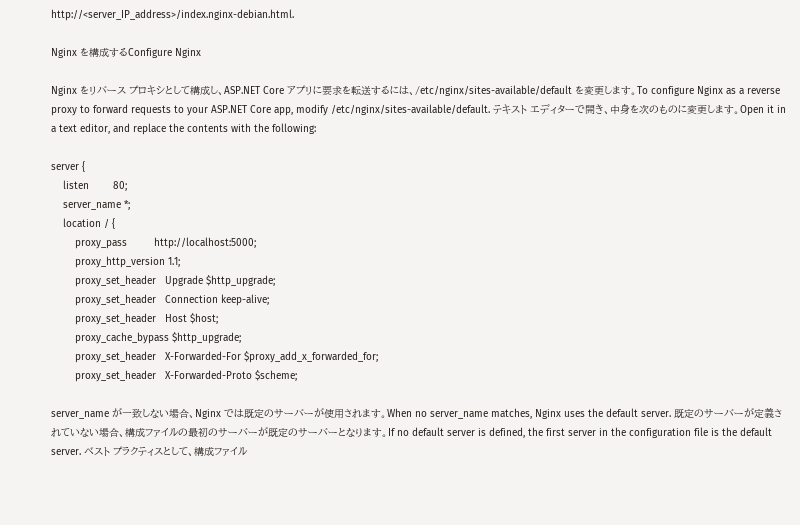http://<server_IP_address>/index.nginx-debian.html.

Nginx を構成するConfigure Nginx

Nginx をリバース プロキシとして構成し、ASP.NET Core アプリに要求を転送するには、/etc/nginx/sites-available/default を変更します。To configure Nginx as a reverse proxy to forward requests to your ASP.NET Core app, modify /etc/nginx/sites-available/default. テキスト エディターで開き、中身を次のものに変更します。Open it in a text editor, and replace the contents with the following:

server {
    listen        80;
    server_name *;
    location / {
        proxy_pass         http://localhost:5000;
        proxy_http_version 1.1;
        proxy_set_header   Upgrade $http_upgrade;
        proxy_set_header   Connection keep-alive;
        proxy_set_header   Host $host;
        proxy_cache_bypass $http_upgrade;
        proxy_set_header   X-Forwarded-For $proxy_add_x_forwarded_for;
        proxy_set_header   X-Forwarded-Proto $scheme;

server_name が一致しない場合、Nginx では既定のサーバーが使用されます。When no server_name matches, Nginx uses the default server. 既定のサーバーが定義されていない場合、構成ファイルの最初のサーバーが既定のサーバーとなります。If no default server is defined, the first server in the configuration file is the default server. ベスト プラクティスとして、構成ファイル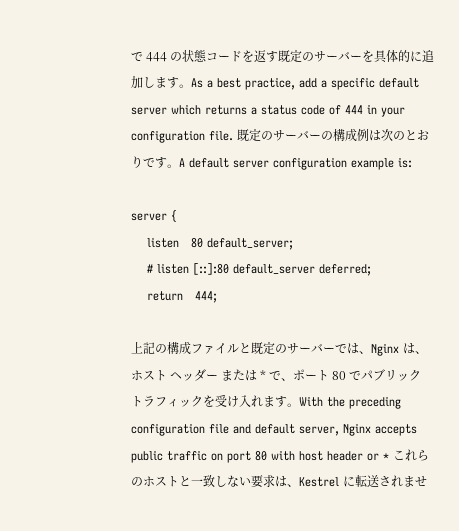で 444 の状態コードを返す既定のサーバーを具体的に追加します。As a best practice, add a specific default server which returns a status code of 444 in your configuration file. 既定のサーバーの構成例は次のとおりです。A default server configuration example is:

server {
    listen   80 default_server;
    # listen [::]:80 default_server deferred;
    return   444;

上記の構成ファイルと既定のサーバーでは、Nginx は、ホスト ヘッダー または * で、ポート 80 でパブリック トラフィックを受け入れます。With the preceding configuration file and default server, Nginx accepts public traffic on port 80 with host header or * これらのホストと一致しない要求は、Kestrel に転送されませ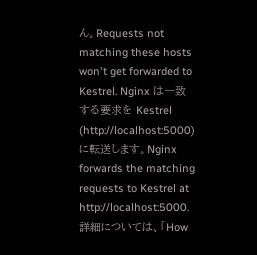ん。Requests not matching these hosts won't get forwarded to Kestrel. Nginx は一致する要求を Kestrel (http://localhost:5000) に転送します。Nginx forwards the matching requests to Kestrel at http://localhost:5000. 詳細については、「How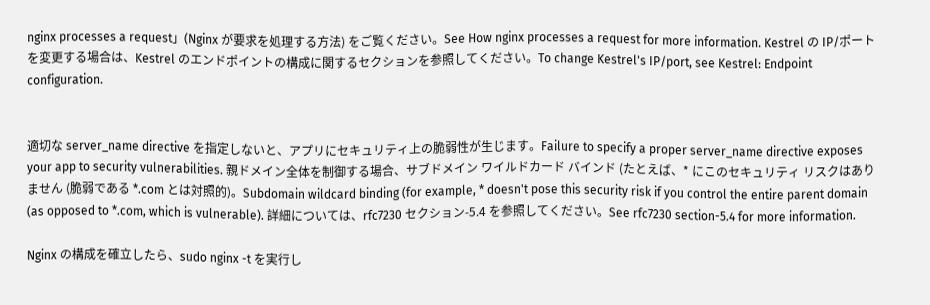nginx processes a request」(Nginx が要求を処理する方法) をご覧ください。See How nginx processes a request for more information. Kestrel の IP/ポートを変更する場合は、Kestrel のエンドポイントの構成に関するセクションを参照してください。To change Kestrel's IP/port, see Kestrel: Endpoint configuration.


適切な server_name directive を指定しないと、アプリにセキュリティ上の脆弱性が生じます。Failure to specify a proper server_name directive exposes your app to security vulnerabilities. 親ドメイン全体を制御する場合、サブドメイン ワイルドカード バインド (たとえば、* にこのセキュリティ リスクはありません (脆弱である *.com とは対照的)。Subdomain wildcard binding (for example, * doesn't pose this security risk if you control the entire parent domain (as opposed to *.com, which is vulnerable). 詳細については、rfc7230 セクション-5.4 を参照してください。See rfc7230 section-5.4 for more information.

Nginx の構成を確立したら、sudo nginx -t を実行し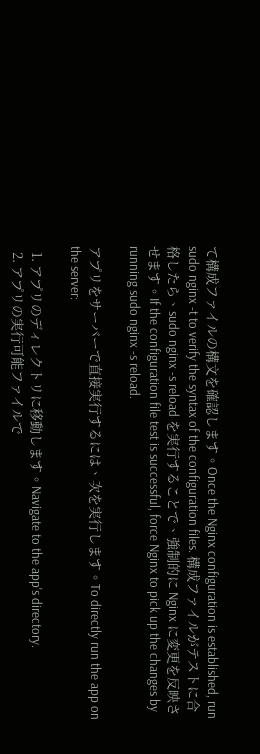て構成ファイルの構文を確認します。Once the Nginx configuration is established, run sudo nginx -t to verify the syntax of the configuration files. 構成ファイルがテストに合格したら、sudo nginx -s reload を実行することで、強制的に Nginx に変更を反映させます。If the configuration file test is successful, force Nginx to pick up the changes by running sudo nginx -s reload.

アプリをサーバーで直接実行するには、次を実行します。To directly run the app on the server:

  1. アプリのディレクトリに移動します。Navigate to the app's directory.
  2. アプリの実行可能ファイルで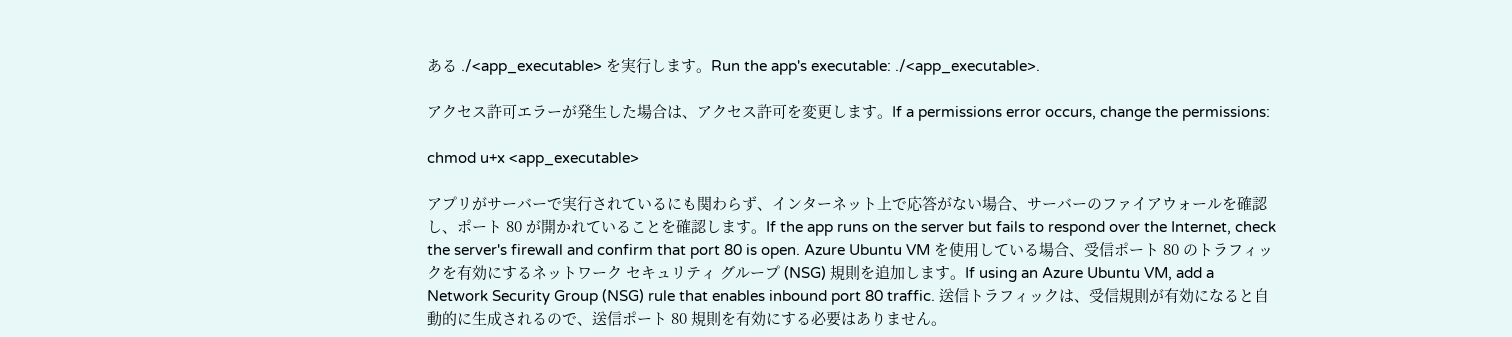ある ./<app_executable> を実行します。Run the app's executable: ./<app_executable>.

アクセス許可エラーが発生した場合は、アクセス許可を変更します。If a permissions error occurs, change the permissions:

chmod u+x <app_executable>

アプリがサーバーで実行されているにも関わらず、インターネット上で応答がない場合、サーバーのファイアウォールを確認し、ポート 80 が開かれていることを確認します。If the app runs on the server but fails to respond over the Internet, check the server's firewall and confirm that port 80 is open. Azure Ubuntu VM を使用している場合、受信ポート 80 のトラフィックを有効にするネットワーク セキュリティ グループ (NSG) 規則を追加します。If using an Azure Ubuntu VM, add a Network Security Group (NSG) rule that enables inbound port 80 traffic. 送信トラフィックは、受信規則が有効になると自動的に生成されるので、送信ポート 80 規則を有効にする必要はありません。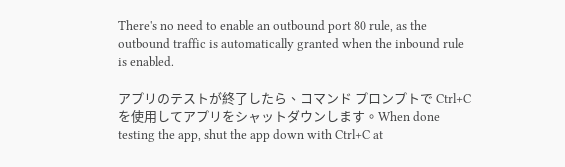There's no need to enable an outbound port 80 rule, as the outbound traffic is automatically granted when the inbound rule is enabled.

アプリのテストが終了したら、コマンド プロンプトで Ctrl+C を使用してアプリをシャットダウンします。When done testing the app, shut the app down with Ctrl+C at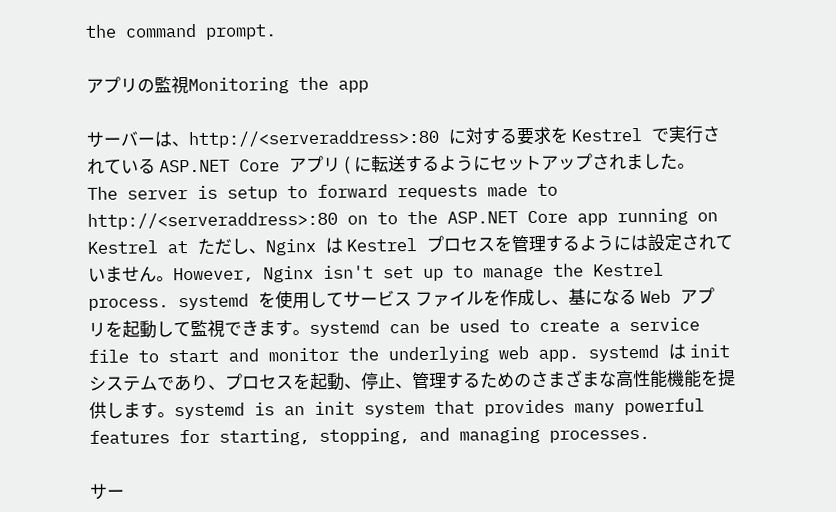the command prompt.

アプリの監視Monitoring the app

サーバーは、http://<serveraddress>:80 に対する要求を Kestrel で実行されている ASP.NET Core アプリ ( に転送するようにセットアップされました。The server is setup to forward requests made to http://<serveraddress>:80 on to the ASP.NET Core app running on Kestrel at ただし、Nginx は Kestrel プロセスを管理するようには設定されていません。However, Nginx isn't set up to manage the Kestrel process. systemd を使用してサービス ファイルを作成し、基になる Web アプリを起動して監視できます。systemd can be used to create a service file to start and monitor the underlying web app. systemd は init システムであり、プロセスを起動、停止、管理するためのさまざまな高性能機能を提供します。systemd is an init system that provides many powerful features for starting, stopping, and managing processes.

サー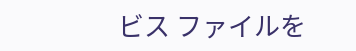ビス ファイルを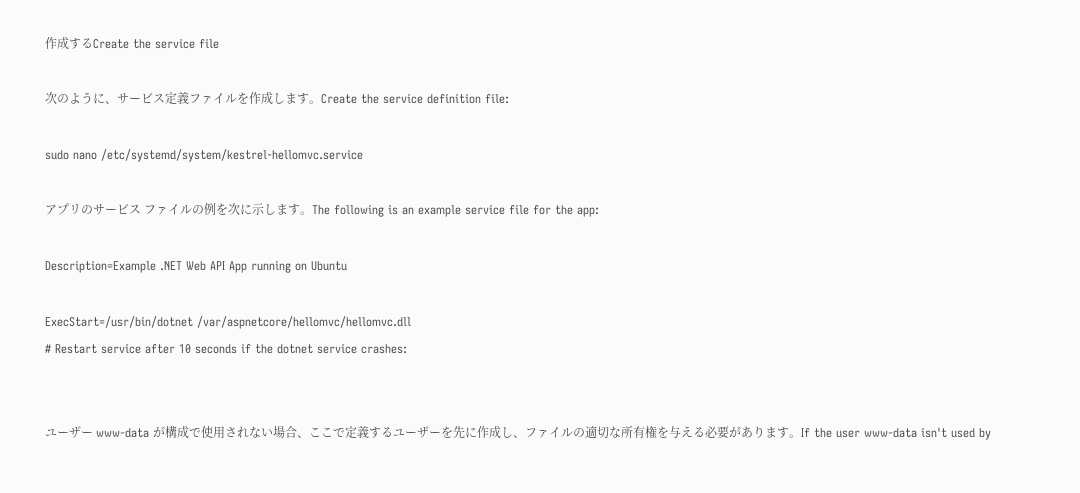作成するCreate the service file

次のように、サービス定義ファイルを作成します。Create the service definition file:

sudo nano /etc/systemd/system/kestrel-hellomvc.service

アプリのサービス ファイルの例を次に示します。The following is an example service file for the app:

Description=Example .NET Web API App running on Ubuntu

ExecStart=/usr/bin/dotnet /var/aspnetcore/hellomvc/hellomvc.dll
# Restart service after 10 seconds if the dotnet service crashes:


ユーザー www-data が構成で使用されない場合、ここで定義するユーザーを先に作成し、ファイルの適切な所有権を与える必要があります。If the user www-data isn't used by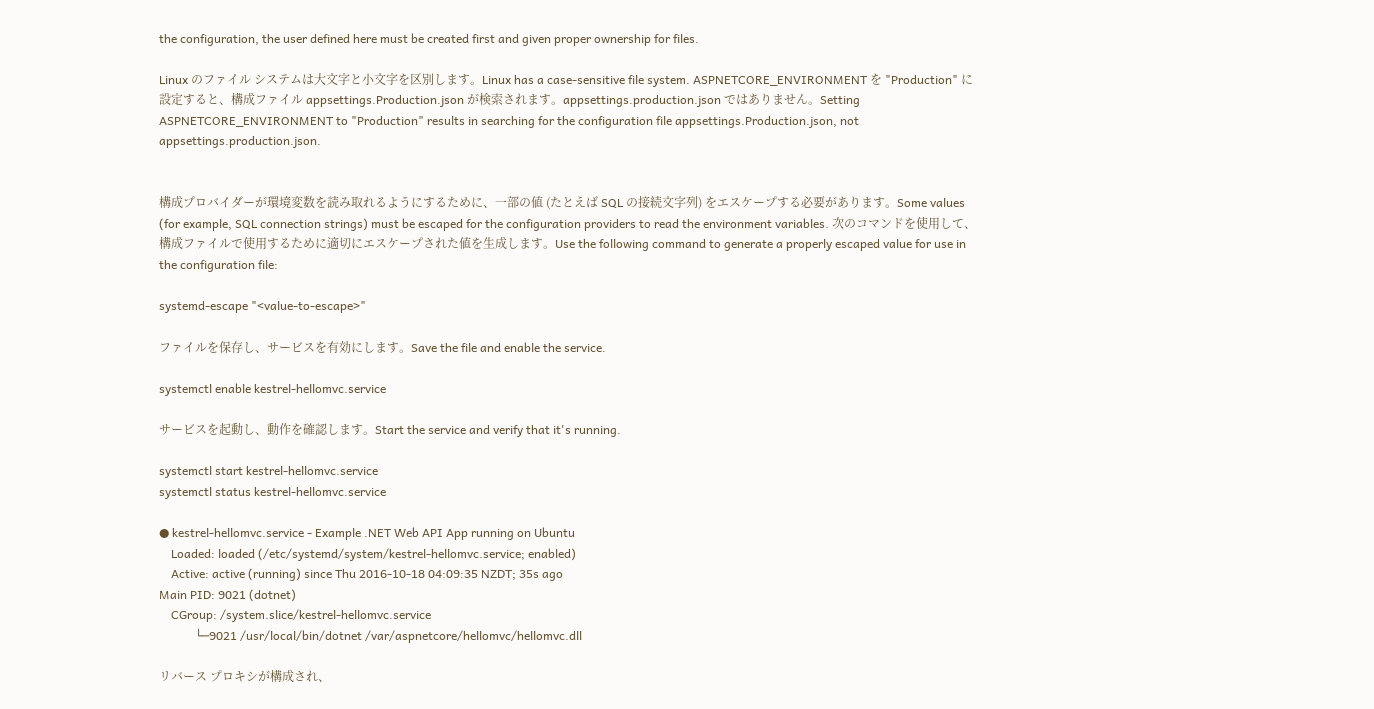the configuration, the user defined here must be created first and given proper ownership for files.

Linux のファイル システムは大文字と小文字を区別します。Linux has a case-sensitive file system. ASPNETCORE_ENVIRONMENT を "Production" に設定すると、構成ファイル appsettings.Production.json が検索されます。appsettings.production.json ではありません。Setting ASPNETCORE_ENVIRONMENT to "Production" results in searching for the configuration file appsettings.Production.json, not appsettings.production.json.


構成プロバイダーが環境変数を読み取れるようにするために、一部の値 (たとえば SQL の接続文字列) をエスケープする必要があります。Some values (for example, SQL connection strings) must be escaped for the configuration providers to read the environment variables. 次のコマンドを使用して、構成ファイルで使用するために適切にエスケープされた値を生成します。Use the following command to generate a properly escaped value for use in the configuration file:

systemd-escape "<value-to-escape>"

ファイルを保存し、サービスを有効にします。Save the file and enable the service.

systemctl enable kestrel-hellomvc.service

サービスを起動し、動作を確認します。Start the service and verify that it's running.

systemctl start kestrel-hellomvc.service
systemctl status kestrel-hellomvc.service

● kestrel-hellomvc.service - Example .NET Web API App running on Ubuntu
    Loaded: loaded (/etc/systemd/system/kestrel-hellomvc.service; enabled)
    Active: active (running) since Thu 2016-10-18 04:09:35 NZDT; 35s ago
Main PID: 9021 (dotnet)
    CGroup: /system.slice/kestrel-hellomvc.service
            └─9021 /usr/local/bin/dotnet /var/aspnetcore/hellomvc/hellomvc.dll

リバース プロキシが構成され、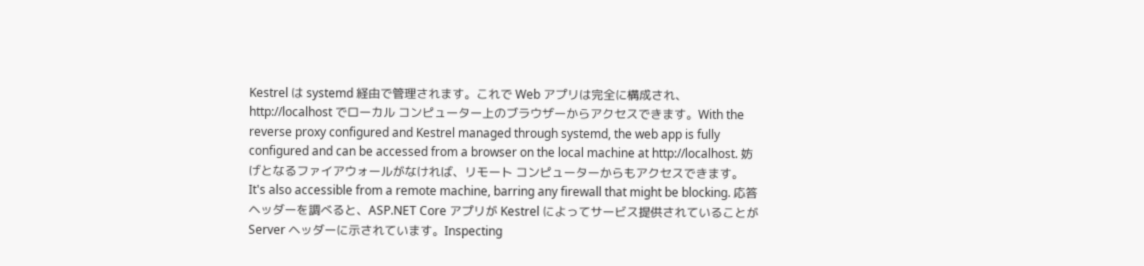Kestrel は systemd 経由で管理されます。これで Web アプリは完全に構成され、http://localhost でローカル コンピューター上のブラウザーからアクセスできます。With the reverse proxy configured and Kestrel managed through systemd, the web app is fully configured and can be accessed from a browser on the local machine at http://localhost. 妨げとなるファイアウォールがなければ、リモート コンピューターからもアクセスできます。It's also accessible from a remote machine, barring any firewall that might be blocking. 応答ヘッダーを調べると、ASP.NET Core アプリが Kestrel によってサービス提供されていることが Server ヘッダーに示されています。Inspecting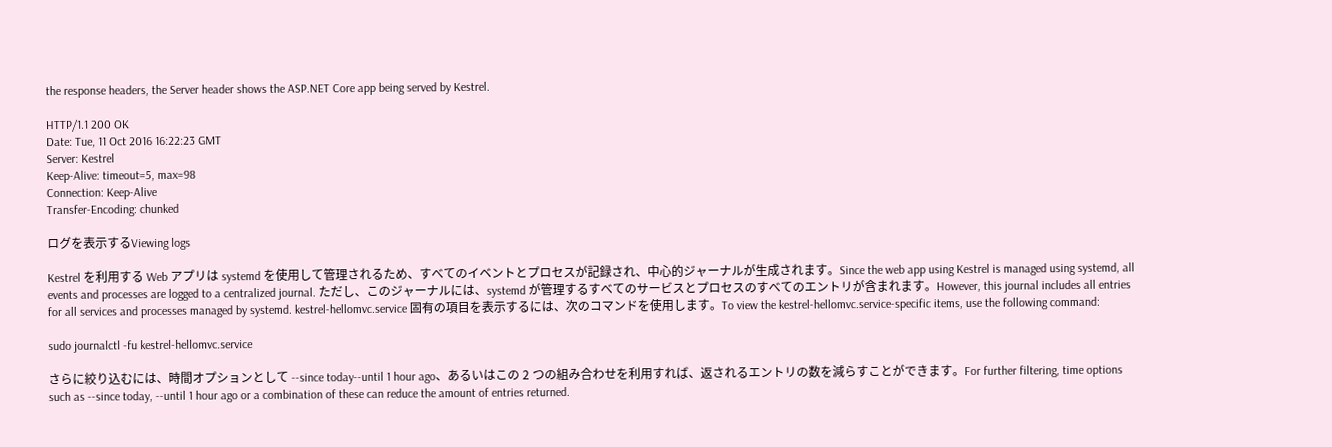the response headers, the Server header shows the ASP.NET Core app being served by Kestrel.

HTTP/1.1 200 OK
Date: Tue, 11 Oct 2016 16:22:23 GMT
Server: Kestrel
Keep-Alive: timeout=5, max=98
Connection: Keep-Alive
Transfer-Encoding: chunked

ログを表示するViewing logs

Kestrel を利用する Web アプリは systemd を使用して管理されるため、すべてのイベントとプロセスが記録され、中心的ジャーナルが生成されます。Since the web app using Kestrel is managed using systemd, all events and processes are logged to a centralized journal. ただし、このジャーナルには、systemd が管理するすべてのサービスとプロセスのすべてのエントリが含まれます。However, this journal includes all entries for all services and processes managed by systemd. kestrel-hellomvc.service 固有の項目を表示するには、次のコマンドを使用します。To view the kestrel-hellomvc.service-specific items, use the following command:

sudo journalctl -fu kestrel-hellomvc.service

さらに絞り込むには、時間オプションとして --since today--until 1 hour ago、あるいはこの 2 つの組み合わせを利用すれば、返されるエントリの数を減らすことができます。For further filtering, time options such as --since today, --until 1 hour ago or a combination of these can reduce the amount of entries returned.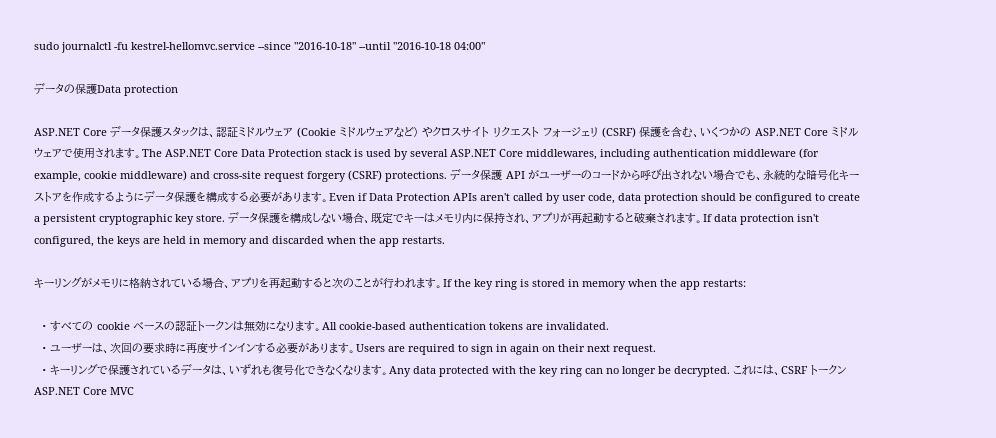sudo journalctl -fu kestrel-hellomvc.service --since "2016-10-18" --until "2016-10-18 04:00"

データの保護Data protection

ASP.NET Core データ保護スタックは、認証ミドルウェア (Cookie ミドルウェアなど) やクロスサイト リクエスト フォージェリ (CSRF) 保護を含む、いくつかの ASP.NET Core ミドルウェアで使用されます。The ASP.NET Core Data Protection stack is used by several ASP.NET Core middlewares, including authentication middleware (for example, cookie middleware) and cross-site request forgery (CSRF) protections. データ保護 API がユーザーのコードから呼び出されない場合でも、永続的な暗号化キー ストアを作成するようにデータ保護を構成する必要があります。Even if Data Protection APIs aren't called by user code, data protection should be configured to create a persistent cryptographic key store. データ保護を構成しない場合、既定でキーはメモリ内に保持され、アプリが再起動すると破棄されます。If data protection isn't configured, the keys are held in memory and discarded when the app restarts.

キーリングがメモリに格納されている場合、アプリを再起動すると次のことが行われます。If the key ring is stored in memory when the app restarts:

  • すべての cookie ベースの認証トークンは無効になります。All cookie-based authentication tokens are invalidated.
  • ユーザーは、次回の要求時に再度サインインする必要があります。Users are required to sign in again on their next request.
  • キーリングで保護されているデータは、いずれも復号化できなくなります。Any data protected with the key ring can no longer be decrypted. これには、CSRF トークンASP.NET Core MVC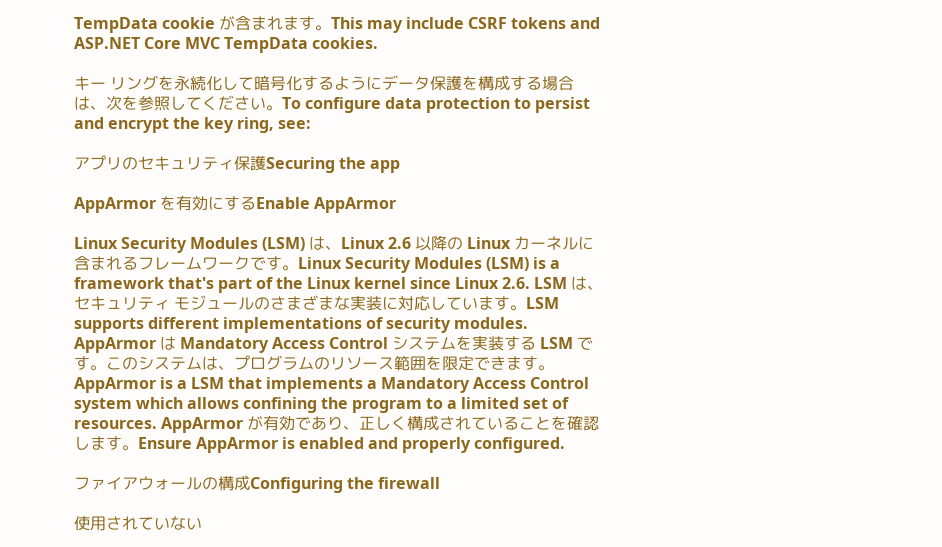TempData cookie が含まれます。This may include CSRF tokens and ASP.NET Core MVC TempData cookies.

キー リングを永続化して暗号化するようにデータ保護を構成する場合は、次を参照してください。To configure data protection to persist and encrypt the key ring, see:

アプリのセキュリティ保護Securing the app

AppArmor を有効にするEnable AppArmor

Linux Security Modules (LSM) は、Linux 2.6 以降の Linux カーネルに含まれるフレームワークです。Linux Security Modules (LSM) is a framework that's part of the Linux kernel since Linux 2.6. LSM は、セキュリティ モジュールのさまざまな実装に対応しています。LSM supports different implementations of security modules. AppArmor は Mandatory Access Control システムを実装する LSM です。このシステムは、プログラムのリソース範囲を限定できます。AppArmor is a LSM that implements a Mandatory Access Control system which allows confining the program to a limited set of resources. AppArmor が有効であり、正しく構成されていることを確認します。Ensure AppArmor is enabled and properly configured.

ファイアウォールの構成Configuring the firewall

使用されていない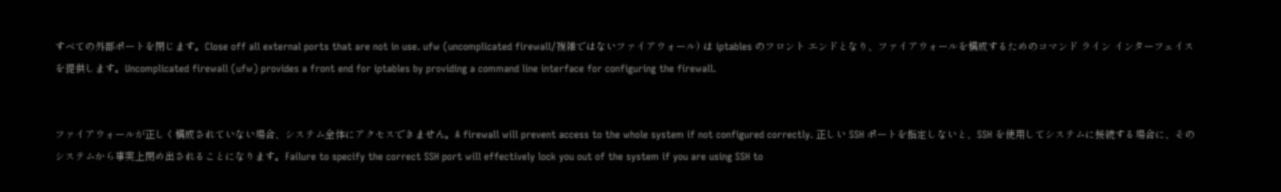すべての外部ポートを閉じます。Close off all external ports that are not in use. ufw (uncomplicated firewall/複雑ではないファイアウォール) は iptables のフロント エンドとなり、ファイアウォールを構成するためのコマンド ライン インターフェイスを提供します。Uncomplicated firewall (ufw) provides a front end for iptables by providing a command line interface for configuring the firewall.


ファイアウォールが正しく構成されていない場合、システム全体にアクセスできません。A firewall will prevent access to the whole system if not configured correctly. 正しい SSH ポートを指定しないと、SSH を使用してシステムに接続する場合に、そのシステムから事実上閉め出されることになります。Failure to specify the correct SSH port will effectively lock you out of the system if you are using SSH to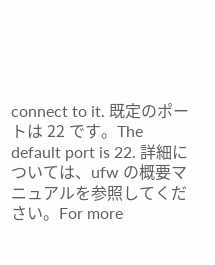connect to it. 既定のポートは 22 です。The default port is 22. 詳細については、ufw の概要マニュアルを参照してください。For more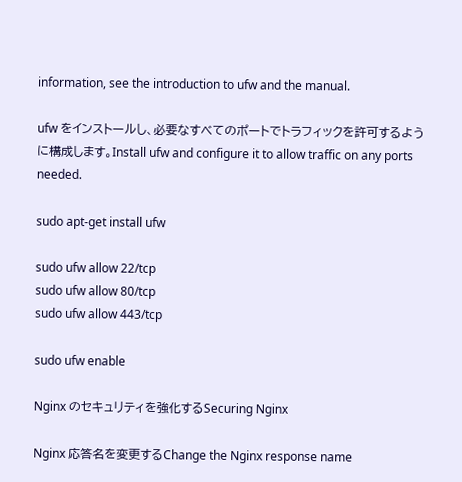information, see the introduction to ufw and the manual.

ufw をインストールし、必要なすべてのポートでトラフィックを許可するように構成します。Install ufw and configure it to allow traffic on any ports needed.

sudo apt-get install ufw

sudo ufw allow 22/tcp
sudo ufw allow 80/tcp
sudo ufw allow 443/tcp

sudo ufw enable

Nginx のセキュリティを強化するSecuring Nginx

Nginx 応答名を変更するChange the Nginx response name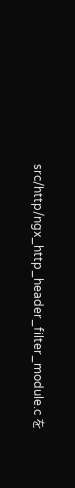src/http/ngx_http_header_filter_module.c を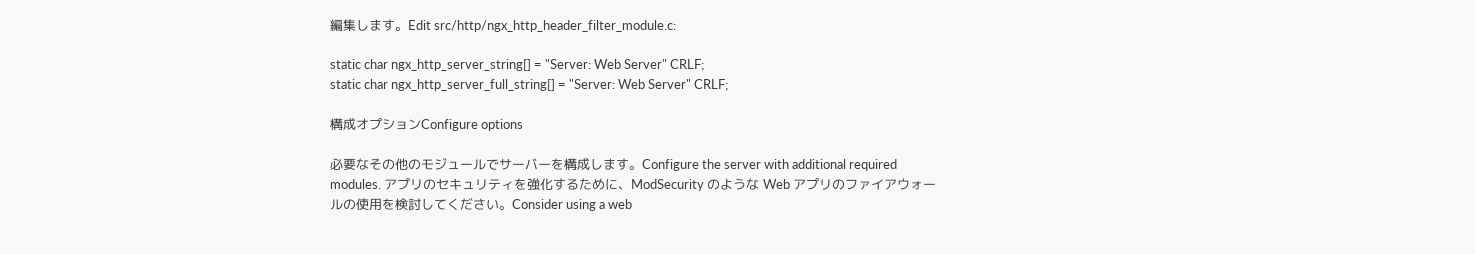編集します。Edit src/http/ngx_http_header_filter_module.c:

static char ngx_http_server_string[] = "Server: Web Server" CRLF;
static char ngx_http_server_full_string[] = "Server: Web Server" CRLF;

構成オプションConfigure options

必要なその他のモジュールでサーバーを構成します。Configure the server with additional required modules. アプリのセキュリティを強化するために、ModSecurity のような Web アプリのファイアウォールの使用を検討してください。Consider using a web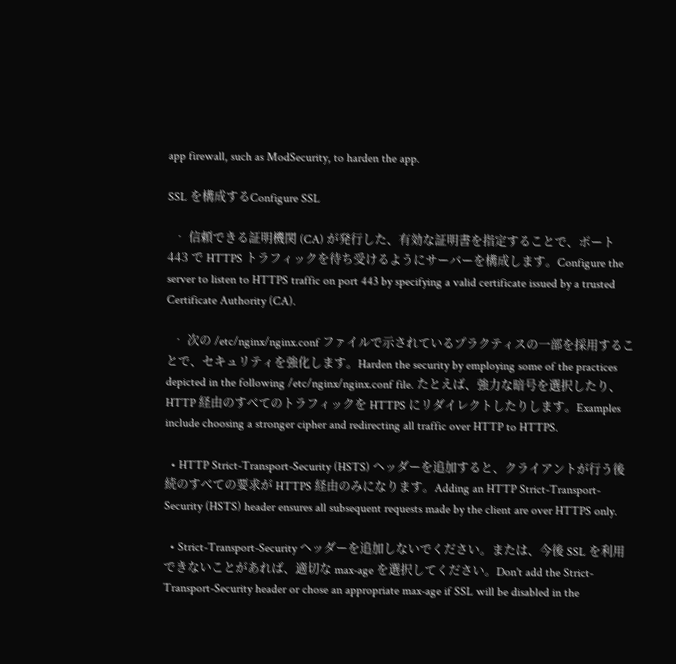app firewall, such as ModSecurity, to harden the app.

SSL を構成するConfigure SSL

  • 信頼できる証明機関 (CA) が発行した、有効な証明書を指定することで、ポート 443 で HTTPS トラフィックを待ち受けるようにサーバーを構成します。Configure the server to listen to HTTPS traffic on port 443 by specifying a valid certificate issued by a trusted Certificate Authority (CA).

  • 次の /etc/nginx/nginx.conf ファイルで示されているプラクティスの一部を採用することで、セキュリティを強化します。Harden the security by employing some of the practices depicted in the following /etc/nginx/nginx.conf file. たとえば、強力な暗号を選択したり、HTTP 経由のすべてのトラフィックを HTTPS にリダイレクトしたりします。Examples include choosing a stronger cipher and redirecting all traffic over HTTP to HTTPS.

  • HTTP Strict-Transport-Security (HSTS) ヘッダーを追加すると、クライアントが行う後続のすべての要求が HTTPS 経由のみになります。Adding an HTTP Strict-Transport-Security (HSTS) header ensures all subsequent requests made by the client are over HTTPS only.

  • Strict-Transport-Security ヘッダーを追加しないでください。または、今後 SSL を利用できないことがあれば、適切な max-age を選択してください。Don't add the Strict-Transport-Security header or chose an appropriate max-age if SSL will be disabled in the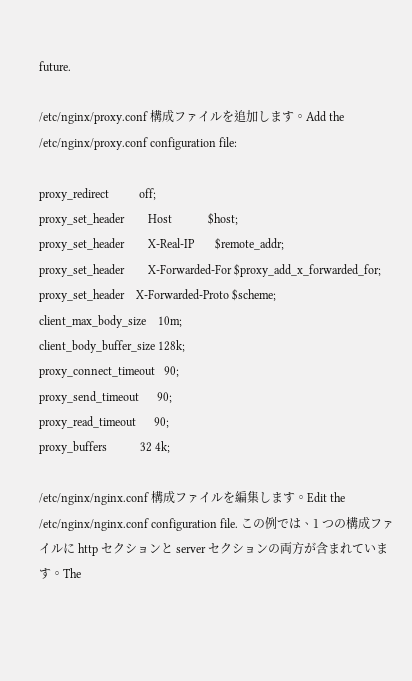future.

/etc/nginx/proxy.conf 構成ファイルを追加します。Add the /etc/nginx/proxy.conf configuration file:

proxy_redirect          off;
proxy_set_header        Host            $host;
proxy_set_header        X-Real-IP       $remote_addr;
proxy_set_header        X-Forwarded-For $proxy_add_x_forwarded_for;
proxy_set_header    X-Forwarded-Proto $scheme;
client_max_body_size    10m;
client_body_buffer_size 128k;
proxy_connect_timeout   90;
proxy_send_timeout      90;
proxy_read_timeout      90;
proxy_buffers           32 4k;

/etc/nginx/nginx.conf 構成ファイルを編集します。Edit the /etc/nginx/nginx.conf configuration file. この例では、1 つの構成ファイルに http セクションと server セクションの両方が含まれています。The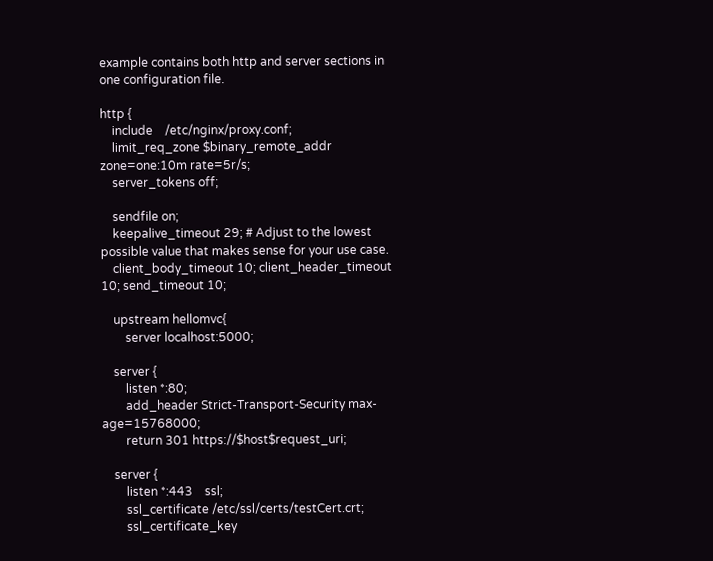example contains both http and server sections in one configuration file.

http {
    include    /etc/nginx/proxy.conf;
    limit_req_zone $binary_remote_addr zone=one:10m rate=5r/s;
    server_tokens off;

    sendfile on;
    keepalive_timeout 29; # Adjust to the lowest possible value that makes sense for your use case.
    client_body_timeout 10; client_header_timeout 10; send_timeout 10;

    upstream hellomvc{
        server localhost:5000;

    server {
        listen *:80;
        add_header Strict-Transport-Security max-age=15768000;
        return 301 https://$host$request_uri;

    server {
        listen *:443    ssl;
        ssl_certificate /etc/ssl/certs/testCert.crt;
        ssl_certificate_key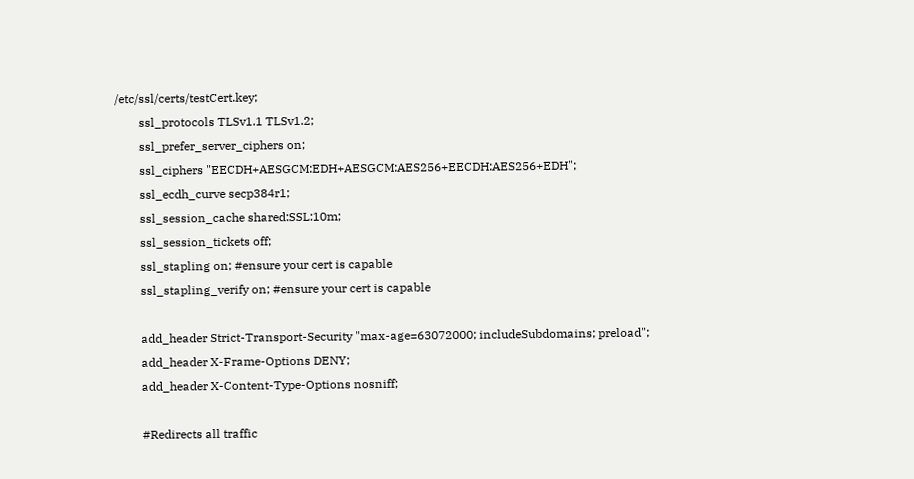/etc/ssl/certs/testCert.key;
        ssl_protocols TLSv1.1 TLSv1.2;
        ssl_prefer_server_ciphers on;
        ssl_ciphers "EECDH+AESGCM:EDH+AESGCM:AES256+EECDH:AES256+EDH";
        ssl_ecdh_curve secp384r1;
        ssl_session_cache shared:SSL:10m;
        ssl_session_tickets off;
        ssl_stapling on; #ensure your cert is capable
        ssl_stapling_verify on; #ensure your cert is capable

        add_header Strict-Transport-Security "max-age=63072000; includeSubdomains; preload";
        add_header X-Frame-Options DENY;
        add_header X-Content-Type-Options nosniff;

        #Redirects all traffic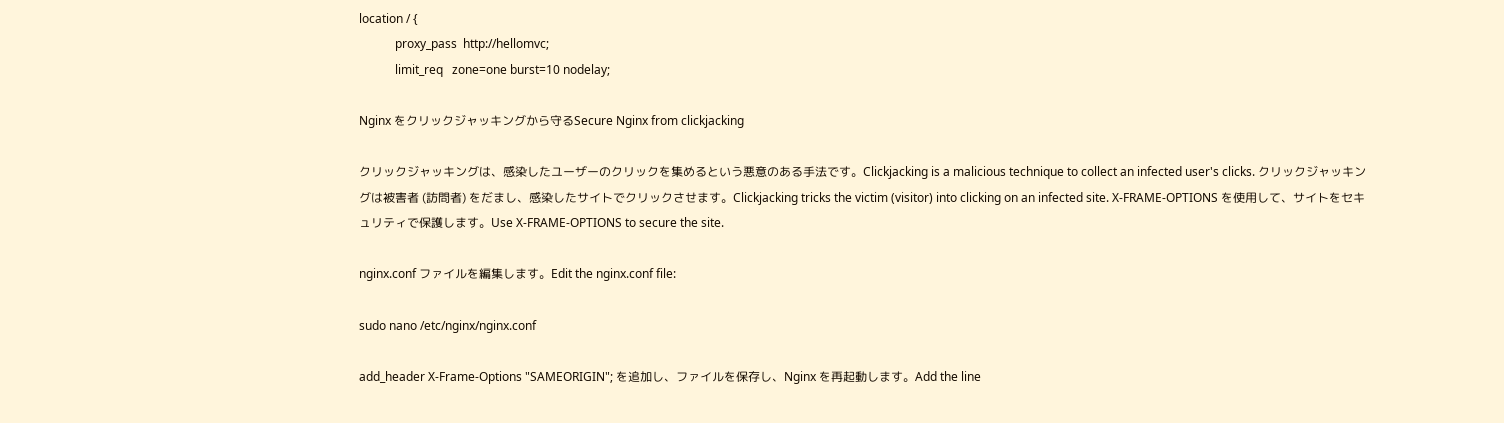location / {
            proxy_pass  http://hellomvc;
            limit_req   zone=one burst=10 nodelay;

Nginx をクリックジャッキングから守るSecure Nginx from clickjacking

クリックジャッキングは、感染したユーザーのクリックを集めるという悪意のある手法です。Clickjacking is a malicious technique to collect an infected user's clicks. クリックジャッキングは被害者 (訪問者) をだまし、感染したサイトでクリックさせます。Clickjacking tricks the victim (visitor) into clicking on an infected site. X-FRAME-OPTIONS を使用して、サイトをセキュリティで保護します。Use X-FRAME-OPTIONS to secure the site.

nginx.conf ファイルを編集します。Edit the nginx.conf file:

sudo nano /etc/nginx/nginx.conf

add_header X-Frame-Options "SAMEORIGIN"; を追加し、ファイルを保存し、Nginx を再起動します。Add the line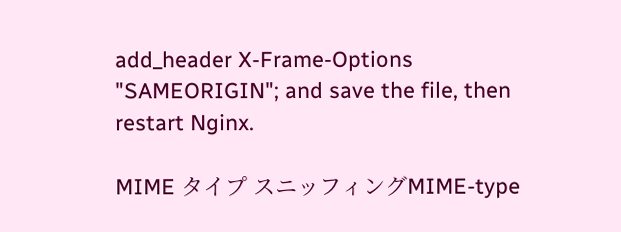add_header X-Frame-Options "SAMEORIGIN"; and save the file, then restart Nginx.

MIME タイプ スニッフィングMIME-type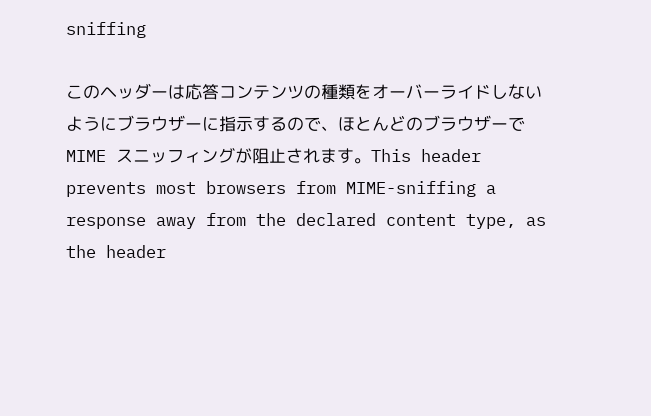sniffing

このヘッダーは応答コンテンツの種類をオーバーライドしないようにブラウザーに指示するので、ほとんどのブラウザーで MIME スニッフィングが阻止されます。This header prevents most browsers from MIME-sniffing a response away from the declared content type, as the header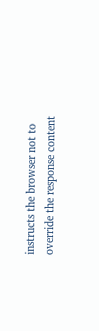instructs the browser not to override the response content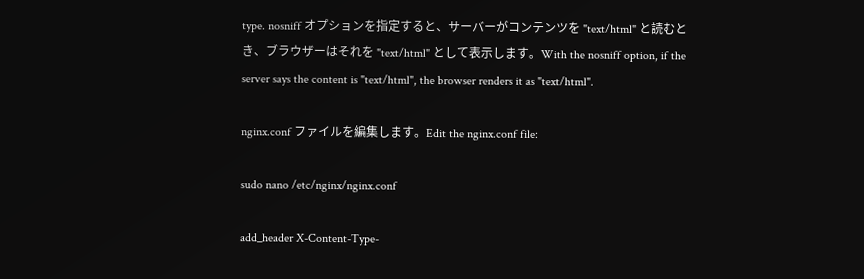type. nosniff オプションを指定すると、サーバーがコンテンツを "text/html" と読むとき、ブラウザーはそれを "text/html" として表示します。With the nosniff option, if the server says the content is "text/html", the browser renders it as "text/html".

nginx.conf ファイルを編集します。Edit the nginx.conf file:

sudo nano /etc/nginx/nginx.conf

add_header X-Content-Type-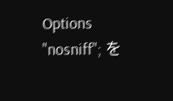Options "nosniff"; を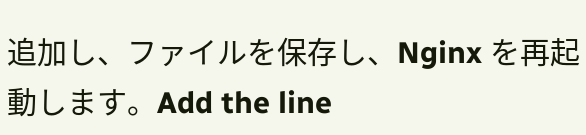追加し、ファイルを保存し、Nginx を再起動します。Add the line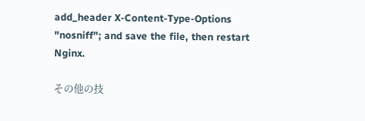add_header X-Content-Type-Options "nosniff"; and save the file, then restart Nginx.

その他の技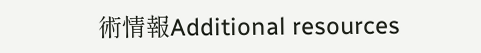術情報Additional resources